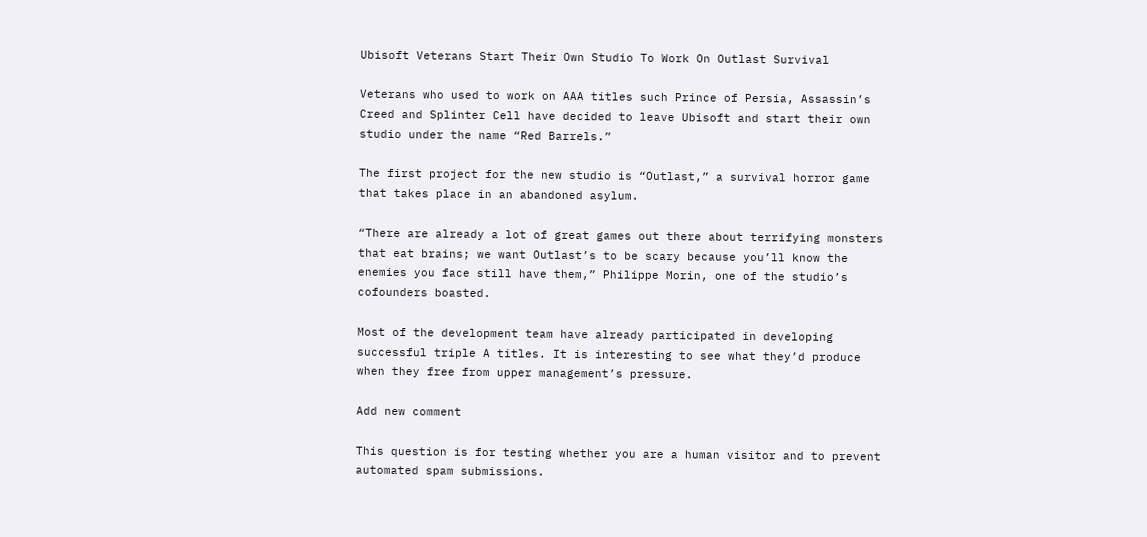Ubisoft Veterans Start Their Own Studio To Work On Outlast Survival

Veterans who used to work on AAA titles such Prince of Persia, Assassin’s Creed and Splinter Cell have decided to leave Ubisoft and start their own studio under the name “Red Barrels.”

The first project for the new studio is “Outlast,” a survival horror game that takes place in an abandoned asylum.

“There are already a lot of great games out there about terrifying monsters that eat brains; we want Outlast’s to be scary because you’ll know the enemies you face still have them,” Philippe Morin, one of the studio’s cofounders boasted.

Most of the development team have already participated in developing successful triple A titles. It is interesting to see what they’d produce when they free from upper management’s pressure.

Add new comment

This question is for testing whether you are a human visitor and to prevent automated spam submissions.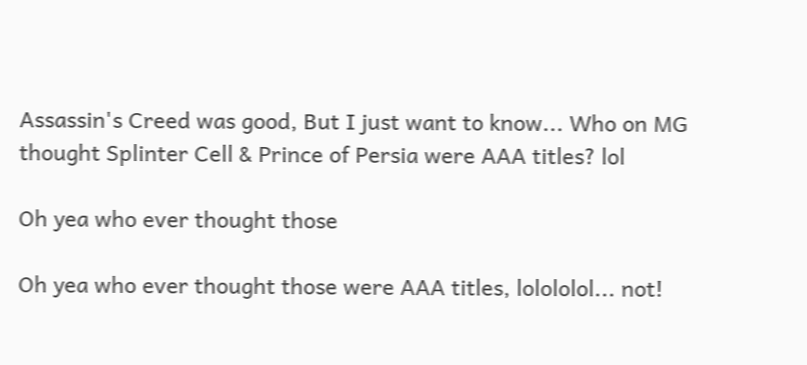Assassin's Creed was good, But I just want to know... Who on MG thought Splinter Cell & Prince of Persia were AAA titles? lol

Oh yea who ever thought those

Oh yea who ever thought those were AAA titles, lolololol... not!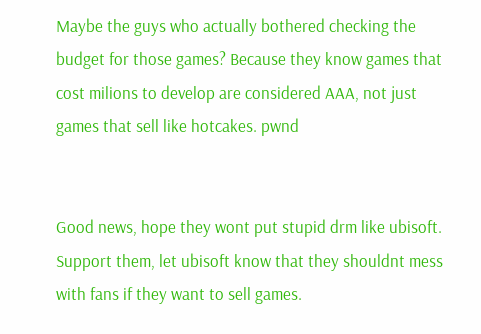Maybe the guys who actually bothered checking the budget for those games? Because they know games that cost milions to develop are considered AAA, not just games that sell like hotcakes. pwnd


Good news, hope they wont put stupid drm like ubisoft. Support them, let ubisoft know that they shouldnt mess with fans if they want to sell games.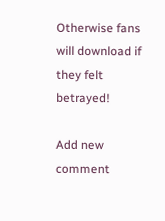Otherwise fans will download if they felt betrayed!

Add new comment